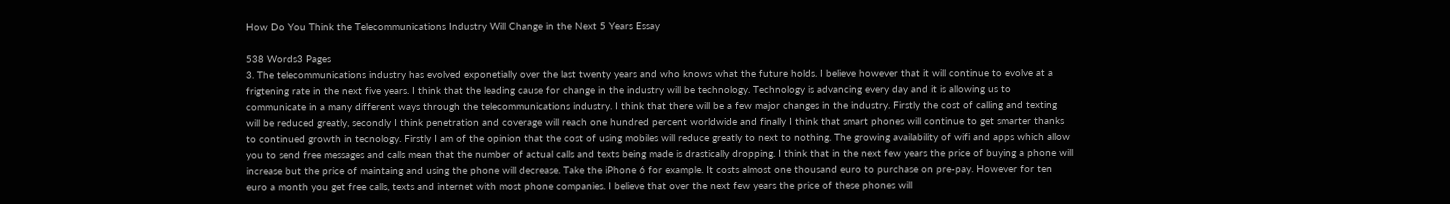How Do You Think the Telecommunications Industry Will Change in the Next 5 Years Essay

538 Words3 Pages
3. The telecommunications industry has evolved exponetially over the last twenty years and who knows what the future holds. I believe however that it will continue to evolve at a frigtening rate in the next five years. I think that the leading cause for change in the industry will be technology. Technology is advancing every day and it is allowing us to communicate in a many different ways through the telecommunications industry. I think that there will be a few major changes in the industry. Firstly the cost of calling and texting will be reduced greatly, secondly I think penetration and coverage will reach one hundred percent worldwide and finally I think that smart phones will continue to get smarter thanks to continued growth in tecnology. Firstly I am of the opinion that the cost of using mobiles will reduce greatly to next to nothing. The growing availability of wifi and apps which allow you to send free messages and calls mean that the number of actual calls and texts being made is drastically dropping. I think that in the next few years the price of buying a phone will increase but the price of maintaing and using the phone will decrease. Take the iPhone 6 for example. It costs almost one thousand euro to purchase on pre-pay. However for ten euro a month you get free calls, texts and internet with most phone companies. I believe that over the next few years the price of these phones will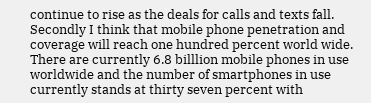continue to rise as the deals for calls and texts fall. Secondly I think that mobile phone penetration and coverage will reach one hundred percent world wide. There are currently 6.8 billlion mobile phones in use worldwide and the number of smartphones in use currently stands at thirty seven percent with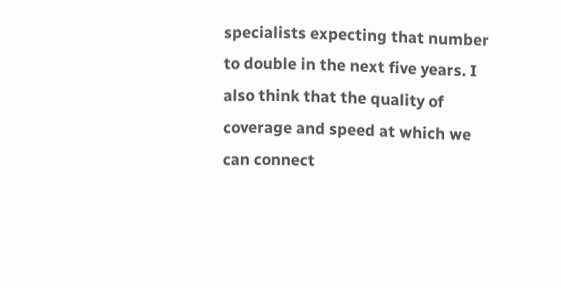specialists expecting that number to double in the next five years. I also think that the quality of coverage and speed at which we can connect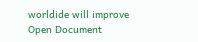worldide will improve
Open Document